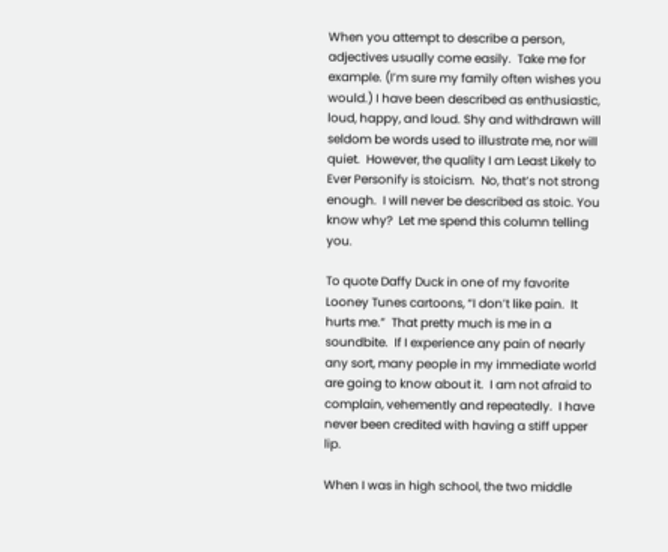When you attempt to describe a person, adjectives usually come easily.  Take me for example. (I’m sure my family often wishes you would.) I have been described as enthusiastic, loud, happy, and loud. Shy and withdrawn will seldom be words used to illustrate me, nor will quiet.  However, the quality I am Least Likely to Ever Personify is stoicism.  No, that’s not strong enough.  I will never be described as stoic. You know why?  Let me spend this column telling you.

To quote Daffy Duck in one of my favorite Looney Tunes cartoons, “I don’t like pain.  It hurts me.”  That pretty much is me in a soundbite.  If I experience any pain of nearly any sort, many people in my immediate world are going to know about it.  I am not afraid to complain, vehemently and repeatedly.  I have never been credited with having a stiff upper lip.

When I was in high school, the two middle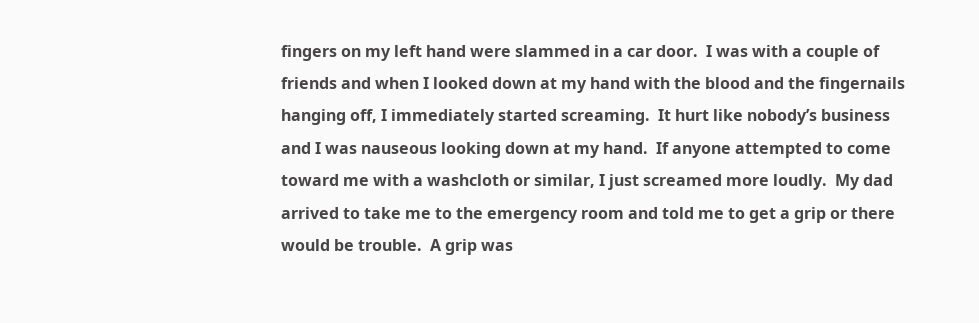fingers on my left hand were slammed in a car door.  I was with a couple of friends and when I looked down at my hand with the blood and the fingernails hanging off, I immediately started screaming.  It hurt like nobody’s business and I was nauseous looking down at my hand.  If anyone attempted to come toward me with a washcloth or similar, I just screamed more loudly.  My dad arrived to take me to the emergency room and told me to get a grip or there would be trouble.  A grip was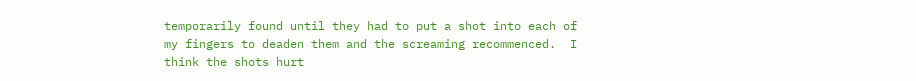temporarily found until they had to put a shot into each of my fingers to deaden them and the screaming recommenced.  I think the shots hurt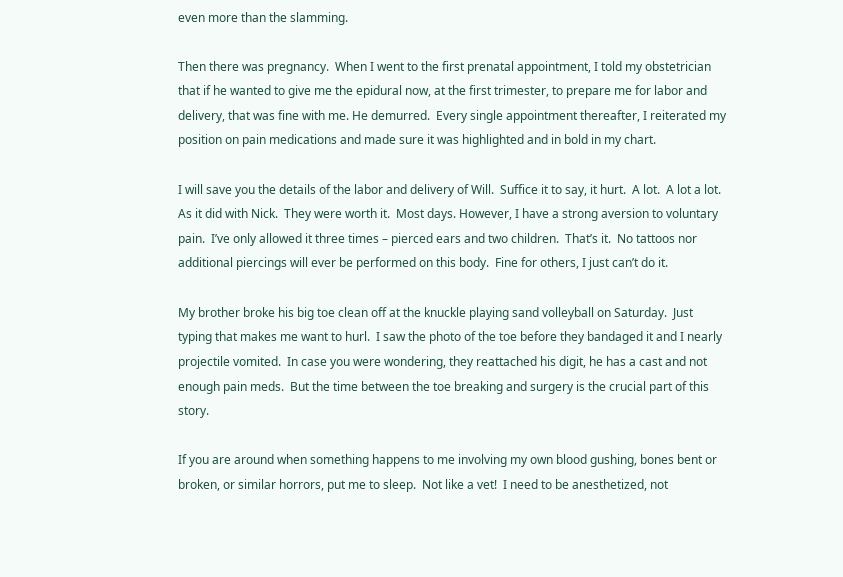even more than the slamming.

Then there was pregnancy.  When I went to the first prenatal appointment, I told my obstetrician that if he wanted to give me the epidural now, at the first trimester, to prepare me for labor and delivery, that was fine with me. He demurred.  Every single appointment thereafter, I reiterated my position on pain medications and made sure it was highlighted and in bold in my chart.

I will save you the details of the labor and delivery of Will.  Suffice it to say, it hurt.  A lot.  A lot a lot.  As it did with Nick.  They were worth it.  Most days. However, I have a strong aversion to voluntary pain.  I’ve only allowed it three times – pierced ears and two children.  That’s it.  No tattoos nor additional piercings will ever be performed on this body.  Fine for others, I just can’t do it.

My brother broke his big toe clean off at the knuckle playing sand volleyball on Saturday.  Just typing that makes me want to hurl.  I saw the photo of the toe before they bandaged it and I nearly projectile vomited.  In case you were wondering, they reattached his digit, he has a cast and not enough pain meds.  But the time between the toe breaking and surgery is the crucial part of this story.

If you are around when something happens to me involving my own blood gushing, bones bent or broken, or similar horrors, put me to sleep.  Not like a vet!  I need to be anesthetized, not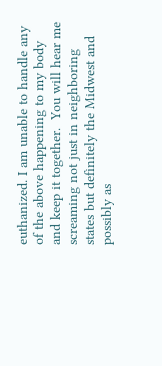euthanized. I am unable to handle any of the above happening to my body and keep it together.  You will hear me screaming not just in neighboring states but definitely the Midwest and possibly as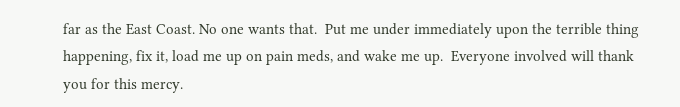far as the East Coast. No one wants that.  Put me under immediately upon the terrible thing happening, fix it, load me up on pain meds, and wake me up.  Everyone involved will thank you for this mercy.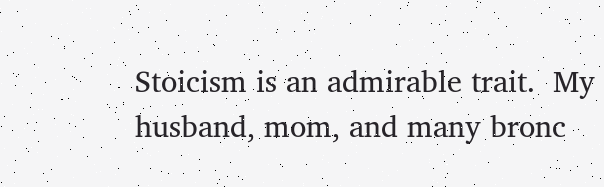Stoicism is an admirable trait.  My husband, mom, and many bronc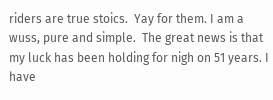riders are true stoics.  Yay for them. I am a wuss, pure and simple.  The great news is that my luck has been holding for nigh on 51 years. I have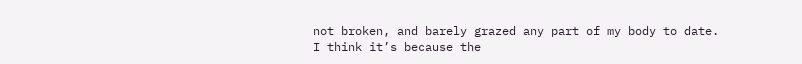not broken, and barely grazed any part of my body to date.  I think it’s because the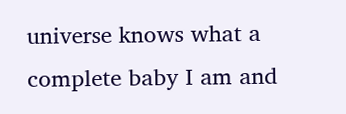universe knows what a complete baby I am and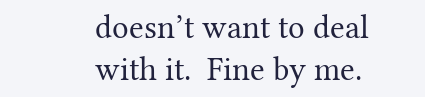doesn’t want to deal with it.  Fine by me.